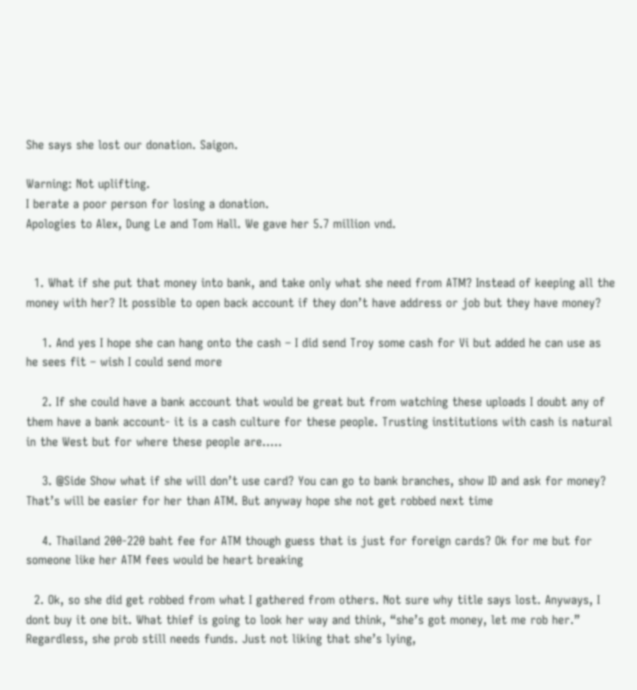She says she lost our donation. Saigon.

Warning: Not uplifting.
I berate a poor person for losing a donation.
Apologies to Alex, Dung Le and Tom Hall. We gave her 5.7 million vnd.


  1. What if she put that money into bank, and take only what she need from ATM? Instead of keeping all the money with her? It possible to open back account if they don’t have address or job but they have money?

    1. And yes I hope she can hang onto the cash – I did send Troy some cash for Vi but added he can use as he sees fit – wish I could send more

    2. If she could have a bank account that would be great but from watching these uploads I doubt any of them have a bank account- it is a cash culture for these people. Trusting institutions with cash is natural in the West but for where these people are…..

    3. @Side Show what if she will don’t use card? You can go to bank branches, show ID and ask for money? That’s will be easier for her than ATM. But anyway hope she not get robbed next time

    4. Thailand 200-220 baht fee for ATM though guess that is just for foreign cards? Ok for me but for someone like her ATM fees would be heart breaking

  2. Ok, so she did get robbed from what I gathered from others. Not sure why title says lost. Anyways, I dont buy it one bit. What thief is going to look her way and think, “she’s got money, let me rob her.” Regardless, she prob still needs funds. Just not liking that she’s lying,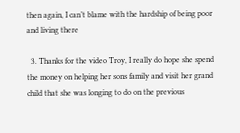then again, I can’t blame with the hardship of being poor and living there

  3. Thanks for the video Troy, I really do hope she spend the money on helping her sons family and visit her grand child that she was longing to do on the previous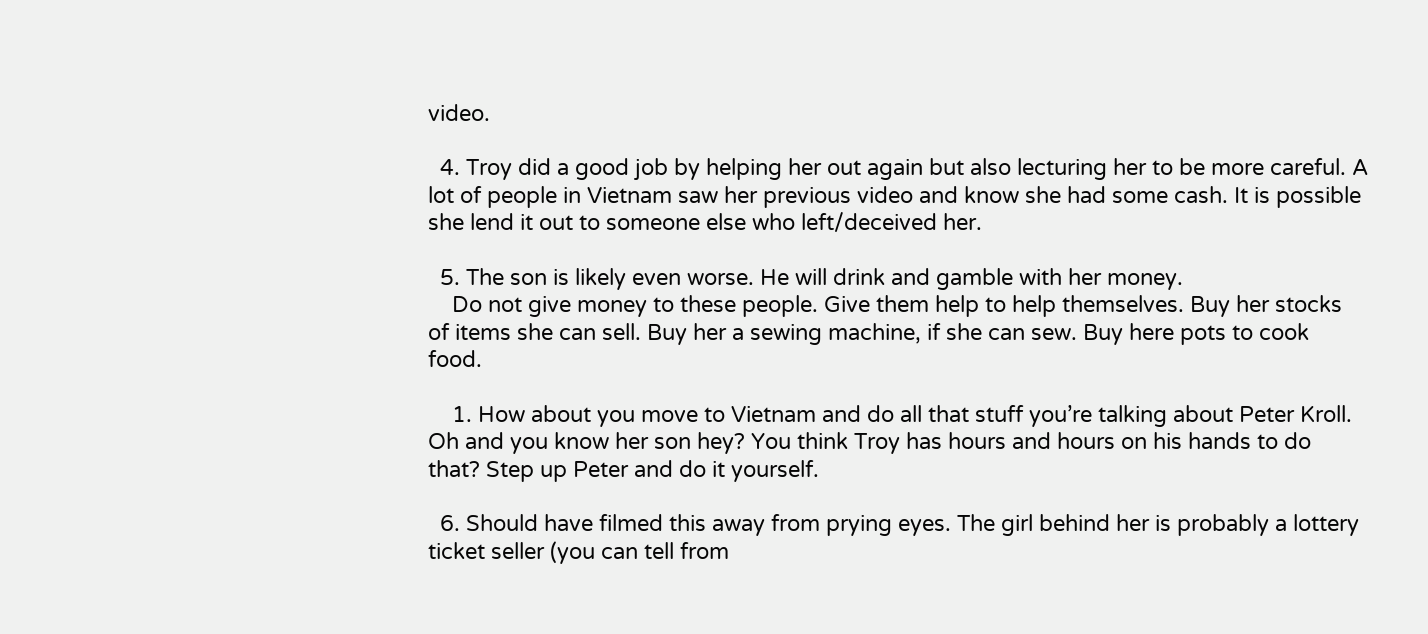video.

  4. Troy did a good job by helping her out again but also lecturing her to be more careful. A lot of people in Vietnam saw her previous video and know she had some cash. It is possible she lend it out to someone else who left/deceived her.

  5. The son is likely even worse. He will drink and gamble with her money.
    Do not give money to these people. Give them help to help themselves. Buy her stocks of items she can sell. Buy her a sewing machine, if she can sew. Buy here pots to cook food.

    1. How about you move to Vietnam and do all that stuff you’re talking about Peter Kroll. Oh and you know her son hey? You think Troy has hours and hours on his hands to do that? Step up Peter and do it yourself.

  6. Should have filmed this away from prying eyes. The girl behind her is probably a lottery ticket seller (you can tell from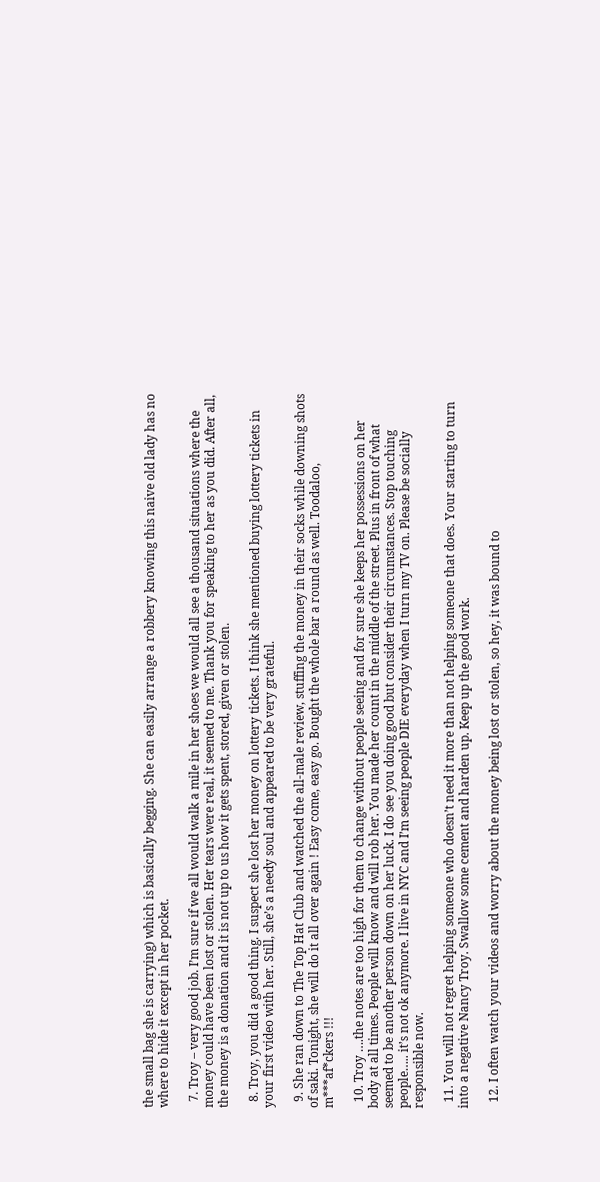the small bag she is carrying) which is basically begging. She can easily arrange a robbery knowing this naive old lady has no where to hide it except in her pocket.

  7. Troy – very good job. I’m sure if we all would walk a mile in her shoes we would all see a thousand situations where the money could have been lost or stolen. Her tears were real, it seemed to me. Thank you for speaking to her as you did. After all, the money is a donation and it is not up to us how it gets spent, stored, given or stolen.

  8. Troy, you did a good thing. I suspect she lost her money on lottery tickets. I think she mentioned buying lottery tickets in your first video with her. Still, she’s a needy soul and appeared to be very grateful.

  9. She ran down to The Top Hat Club and watched the all-male review, stuffing the money in their socks while downing shots of saki. Tonight, she will do it all over again ! Easy come, easy go. Bought the whole bar a round as well. Toodaloo, m***af*ckers !!!

  10. Troy ….the notes are too high for them to change without people seeing and for sure she keeps her possessions on her body at all times. People will know and will rob her. You made her count in the middle of the street. Plus in front of what seemed to be another person down on her luck. I do see you doing good but consider their circumstances. Stop touching people….. it’s not ok anymore. I live in NYC and I’m seeing people DIE everyday when I turn my TV on. Please be socially responsible now.

  11. You will not regret helping someone who doesn’t need it more than not helping someone that does. Your starting to turn into a negative Nancy Troy. Swallow some cement and harden up. Keep up the good work.

  12. I often watch your videos and worry about the money being lost or stolen, so hey, it was bound to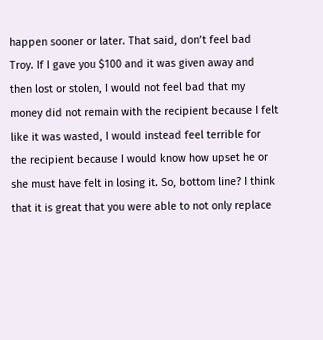happen sooner or later. That said, don’t feel bad Troy. If I gave you $100 and it was given away and then lost or stolen, I would not feel bad that my money did not remain with the recipient because I felt like it was wasted, I would instead feel terrible for the recipient because I would know how upset he or she must have felt in losing it. So, bottom line? I think that it is great that you were able to not only replace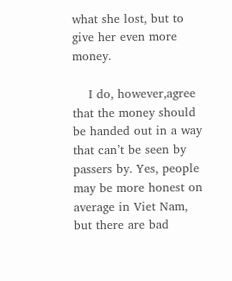what she lost, but to give her even more money.

    I do, however,agree that the money should be handed out in a way that can’t be seen by passers by. Yes, people may be more honest on average in Viet Nam, but there are bad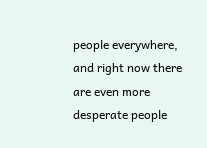people everywhere, and right now there are even more desperate people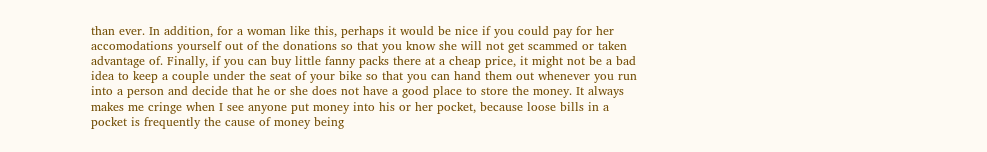than ever. In addition, for a woman like this, perhaps it would be nice if you could pay for her accomodations yourself out of the donations so that you know she will not get scammed or taken advantage of. Finally, if you can buy little fanny packs there at a cheap price, it might not be a bad idea to keep a couple under the seat of your bike so that you can hand them out whenever you run into a person and decide that he or she does not have a good place to store the money. It always makes me cringe when I see anyone put money into his or her pocket, because loose bills in a pocket is frequently the cause of money being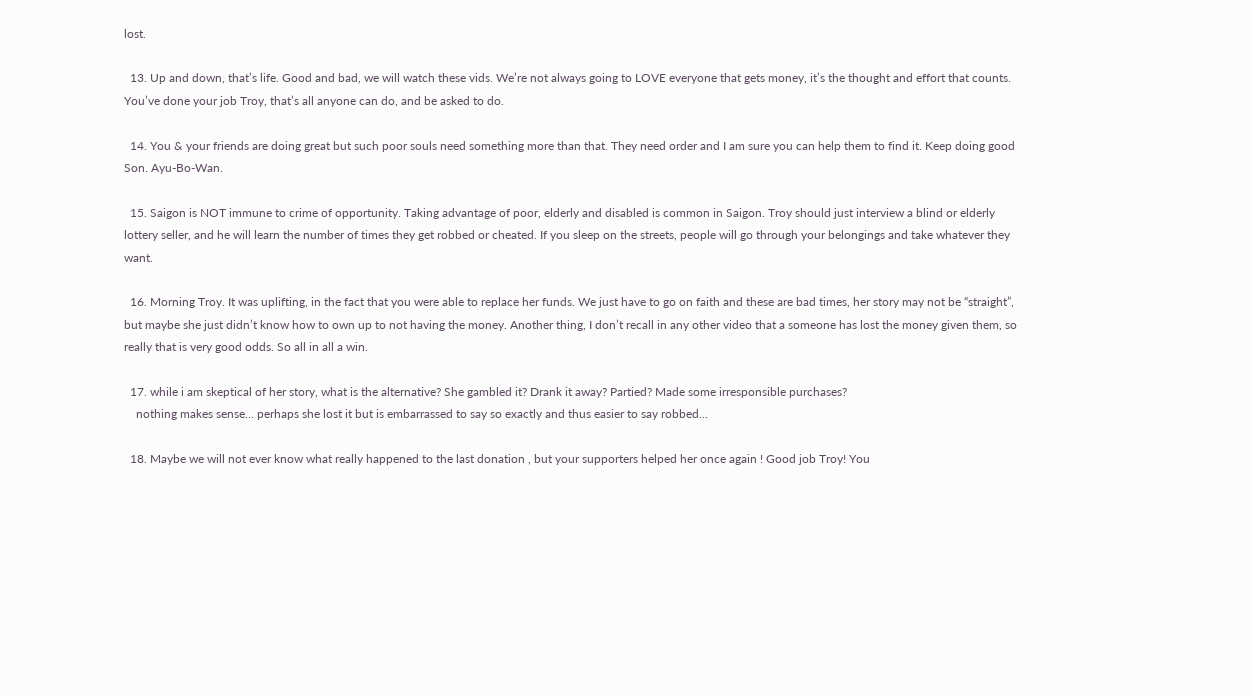lost.

  13. Up and down, that’s life. Good and bad, we will watch these vids. We’re not always going to LOVE everyone that gets money, it’s the thought and effort that counts. You’ve done your job Troy, that’s all anyone can do, and be asked to do.

  14. You & your friends are doing great but such poor souls need something more than that. They need order and I am sure you can help them to find it. Keep doing good Son. Ayu-Bo-Wan.

  15. Saigon is NOT immune to crime of opportunity. Taking advantage of poor, elderly and disabled is common in Saigon. Troy should just interview a blind or elderly lottery seller, and he will learn the number of times they get robbed or cheated. If you sleep on the streets, people will go through your belongings and take whatever they want.

  16. Morning Troy. It was uplifting, in the fact that you were able to replace her funds. We just have to go on faith and these are bad times, her story may not be “straight”, but maybe she just didn’t know how to own up to not having the money. Another thing, I don’t recall in any other video that a someone has lost the money given them, so really that is very good odds. So all in all a win.

  17. while i am skeptical of her story, what is the alternative? She gambled it? Drank it away? Partied? Made some irresponsible purchases?
    nothing makes sense… perhaps she lost it but is embarrassed to say so exactly and thus easier to say robbed…

  18. Maybe we will not ever know what really happened to the last donation , but your supporters helped her once again ! Good job Troy! You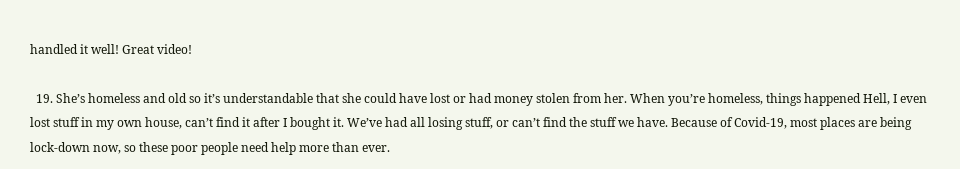handled it well! Great video!

  19. She’s homeless and old so it’s understandable that she could have lost or had money stolen from her. When you’re homeless, things happened Hell, I even lost stuff in my own house, can’t find it after I bought it. We’ve had all losing stuff, or can’t find the stuff we have. Because of Covid-19, most places are being lock-down now, so these poor people need help more than ever.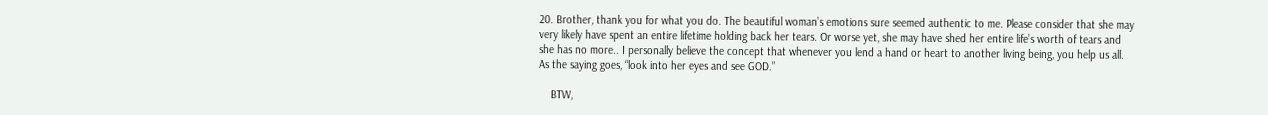20. Brother, thank you for what you do. The beautiful woman’s emotions sure seemed authentic to me. Please consider that she may very likely have spent an entire lifetime holding back her tears. Or worse yet, she may have shed her entire life’s worth of tears and she has no more.. I personally believe the concept that whenever you lend a hand or heart to another living being, you help us all. As the saying goes, “look into her eyes and see GOD.”

    BTW,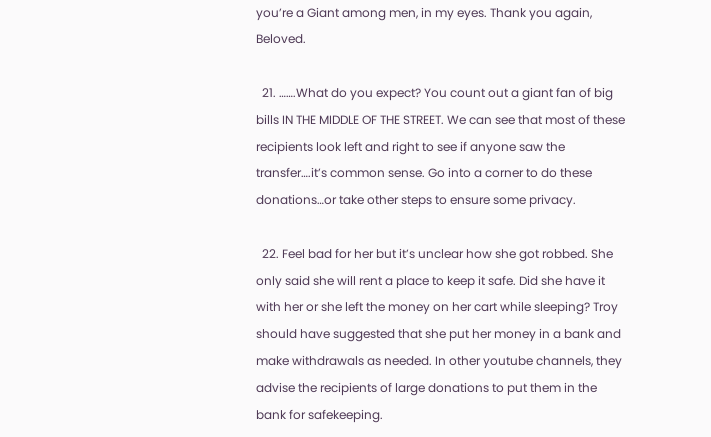you’re a Giant among men, in my eyes. Thank you again, Beloved.

  21. …….What do you expect? You count out a giant fan of big bills IN THE MIDDLE OF THE STREET. We can see that most of these recipients look left and right to see if anyone saw the transfer….it’s common sense. Go into a corner to do these donations…or take other steps to ensure some privacy.

  22. Feel bad for her but it’s unclear how she got robbed. She only said she will rent a place to keep it safe. Did she have it with her or she left the money on her cart while sleeping? Troy should have suggested that she put her money in a bank and make withdrawals as needed. In other youtube channels, they advise the recipients of large donations to put them in the bank for safekeeping.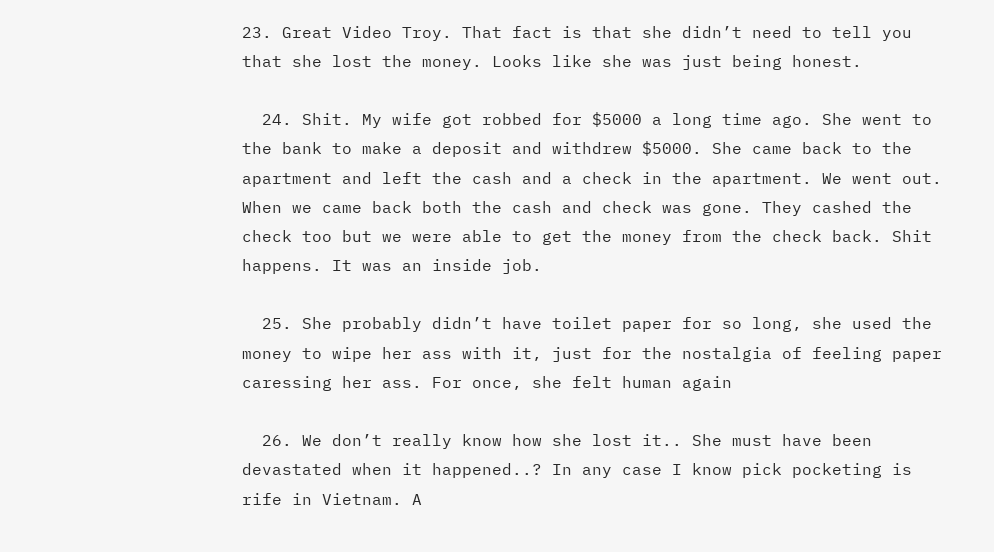23. Great Video Troy. That fact is that she didn’t need to tell you that she lost the money. Looks like she was just being honest.

  24. Shit. My wife got robbed for $5000 a long time ago. She went to the bank to make a deposit and withdrew $5000. She came back to the apartment and left the cash and a check in the apartment. We went out. When we came back both the cash and check was gone. They cashed the check too but we were able to get the money from the check back. Shit happens. It was an inside job.

  25. She probably didn’t have toilet paper for so long, she used the money to wipe her ass with it, just for the nostalgia of feeling paper caressing her ass. For once, she felt human again

  26. We don’t really know how she lost it.. She must have been devastated when it happened..? In any case I know pick pocketing is rife in Vietnam. A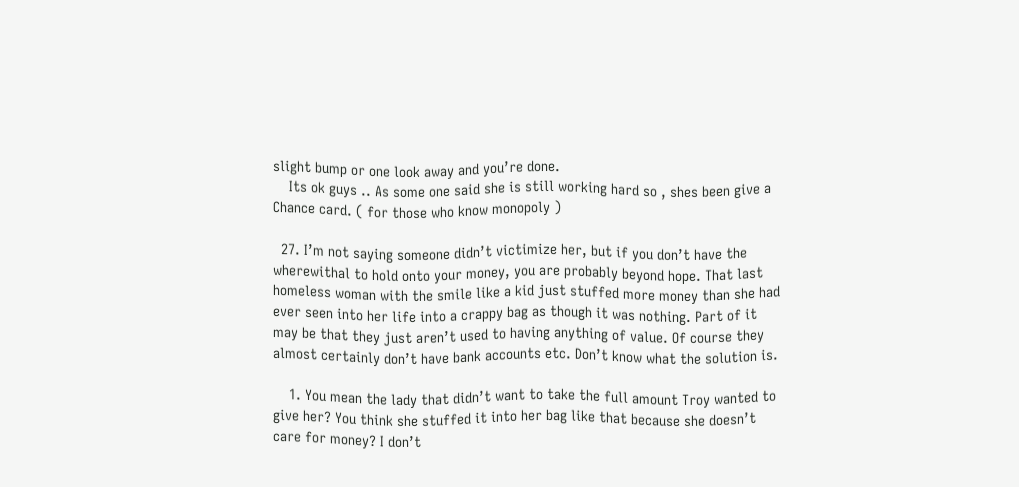slight bump or one look away and you’re done.
    Its ok guys .. As some one said she is still working hard so , shes been give a Chance card. ( for those who know monopoly )

  27. I’m not saying someone didn’t victimize her, but if you don’t have the wherewithal to hold onto your money, you are probably beyond hope. That last homeless woman with the smile like a kid just stuffed more money than she had ever seen into her life into a crappy bag as though it was nothing. Part of it may be that they just aren’t used to having anything of value. Of course they almost certainly don’t have bank accounts etc. Don’t know what the solution is.

    1. You mean the lady that didn’t want to take the full amount Troy wanted to give her? You think she stuffed it into her bag like that because she doesn’t care for money? I don’t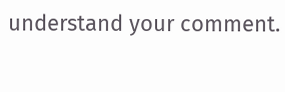understand your comment.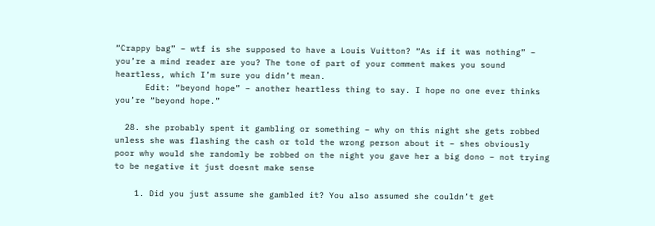“Crappy bag” – wtf is she supposed to have a Louis Vuitton? “As if it was nothing” – you’re a mind reader are you? The tone of part of your comment makes you sound heartless, which I’m sure you didn’t mean.
      Edit: “beyond hope” – another heartless thing to say. I hope no one ever thinks you’re “beyond hope.”

  28. she probably spent it gambling or something – why on this night she gets robbed unless she was flashing the cash or told the wrong person about it – shes obviously poor why would she randomly be robbed on the night you gave her a big dono – not trying to be negative it just doesnt make sense

    1. Did you just assume she gambled it? You also assumed she couldn’t get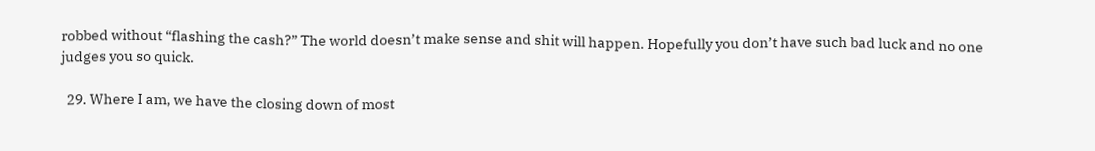robbed without “flashing the cash?” The world doesn’t make sense and shit will happen. Hopefully you don’t have such bad luck and no one judges you so quick.

  29. Where I am, we have the closing down of most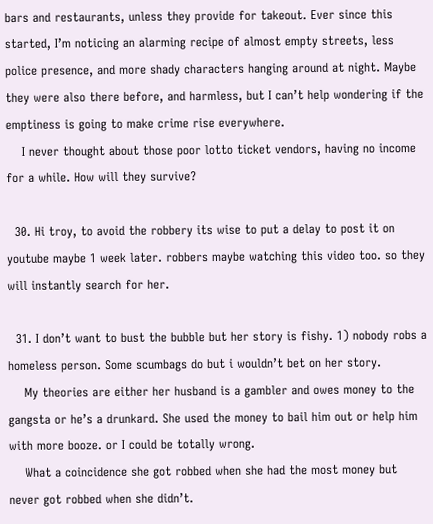bars and restaurants, unless they provide for takeout. Ever since this started, I’m noticing an alarming recipe of almost empty streets, less police presence, and more shady characters hanging around at night. Maybe they were also there before, and harmless, but I can’t help wondering if the emptiness is going to make crime rise everywhere.
    I never thought about those poor lotto ticket vendors, having no income for a while. How will they survive?

  30. Hi troy, to avoid the robbery its wise to put a delay to post it on youtube maybe 1 week later. robbers maybe watching this video too. so they will instantly search for her.

  31. I don’t want to bust the bubble but her story is fishy. 1) nobody robs a homeless person. Some scumbags do but i wouldn’t bet on her story.
    My theories are either her husband is a gambler and owes money to the gangsta or he’s a drunkard. She used the money to bail him out or help him with more booze. or I could be totally wrong.
    What a coincidence she got robbed when she had the most money but never got robbed when she didn’t.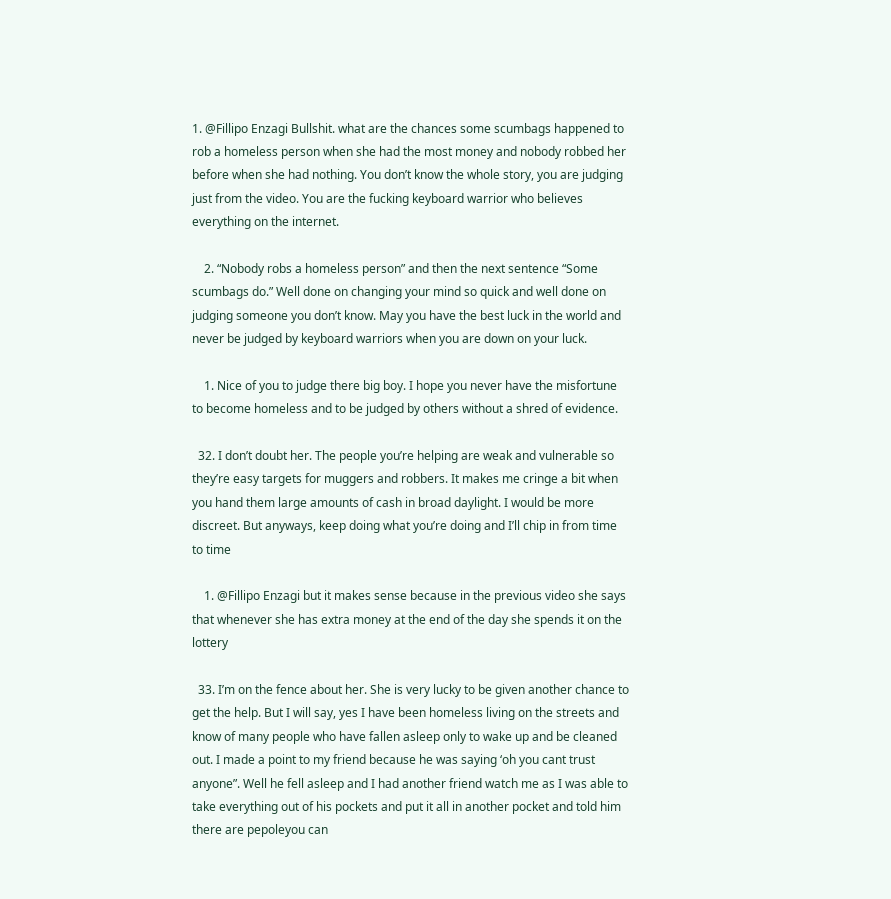1. @Fillipo Enzagi Bullshit. what are the chances some scumbags happened to rob a homeless person when she had the most money and nobody robbed her before when she had nothing. You don’t know the whole story, you are judging just from the video. You are the fucking keyboard warrior who believes everything on the internet.

    2. “Nobody robs a homeless person” and then the next sentence “Some scumbags do.” Well done on changing your mind so quick and well done on judging someone you don’t know. May you have the best luck in the world and never be judged by keyboard warriors when you are down on your luck.

    1. Nice of you to judge there big boy. I hope you never have the misfortune to become homeless and to be judged by others without a shred of evidence.

  32. I don’t doubt her. The people you’re helping are weak and vulnerable so they’re easy targets for muggers and robbers. It makes me cringe a bit when you hand them large amounts of cash in broad daylight. I would be more discreet. But anyways, keep doing what you’re doing and I’ll chip in from time to time

    1. @Fillipo Enzagi but it makes sense because in the previous video she says that whenever she has extra money at the end of the day she spends it on the lottery

  33. I’m on the fence about her. She is very lucky to be given another chance to get the help. But I will say, yes I have been homeless living on the streets and know of many people who have fallen asleep only to wake up and be cleaned out. I made a point to my friend because he was saying ‘oh you cant trust anyone”. Well he fell asleep and I had another friend watch me as I was able to take everything out of his pockets and put it all in another pocket and told him there are pepoleyou can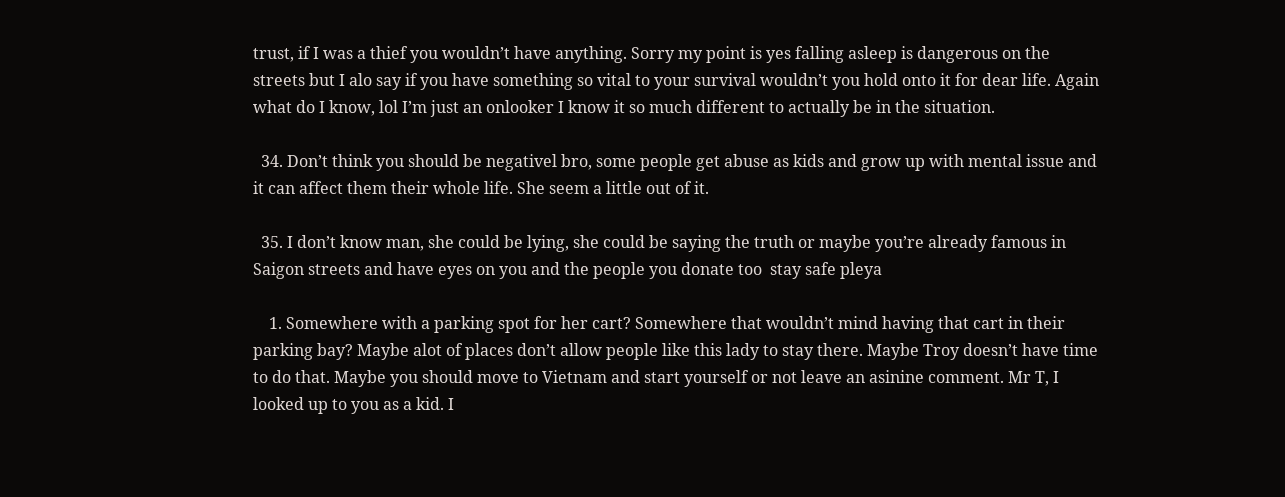trust, if I was a thief you wouldn’t have anything. Sorry my point is yes falling asleep is dangerous on the streets but I alo say if you have something so vital to your survival wouldn’t you hold onto it for dear life. Again what do I know, lol I’m just an onlooker I know it so much different to actually be in the situation.

  34. Don’t think you should be negativel bro, some people get abuse as kids and grow up with mental issue and it can affect them their whole life. She seem a little out of it.

  35. I don’t know man, she could be lying, she could be saying the truth or maybe you’re already famous in Saigon streets and have eyes on you and the people you donate too  stay safe pleya

    1. Somewhere with a parking spot for her cart? Somewhere that wouldn’t mind having that cart in their parking bay? Maybe alot of places don’t allow people like this lady to stay there. Maybe Troy doesn’t have time to do that. Maybe you should move to Vietnam and start yourself or not leave an asinine comment. Mr T, I looked up to you as a kid. I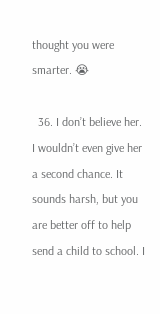thought you were smarter. 😭

  36. I don’t believe her. I wouldn’t even give her a second chance. It sounds harsh, but you are better off to help send a child to school. I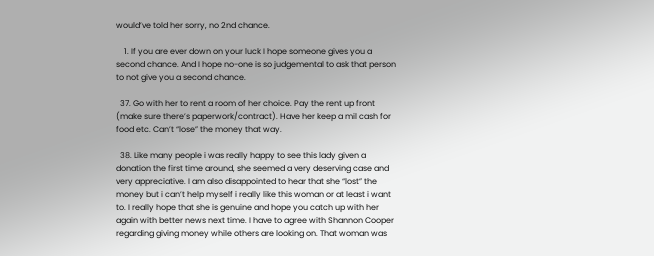would’ve told her sorry, no 2nd chance.

    1. If you are ever down on your luck I hope someone gives you a second chance. And I hope no-one is so judgemental to ask that person to not give you a second chance.

  37. Go with her to rent a room of her choice. Pay the rent up front (make sure there’s paperwork/contract). Have her keep a mil cash for food etc. Can’t “lose” the money that way.

  38. Like many people i was really happy to see this lady given a donation the first time around, she seemed a very deserving case and very appreciative. I am also disappointed to hear that she “lost” the money but i can’t help myself i really like this woman or at least i want to. I really hope that she is genuine and hope you catch up with her again with better news next time. I have to agree with Shannon Cooper regarding giving money while others are looking on. That woman was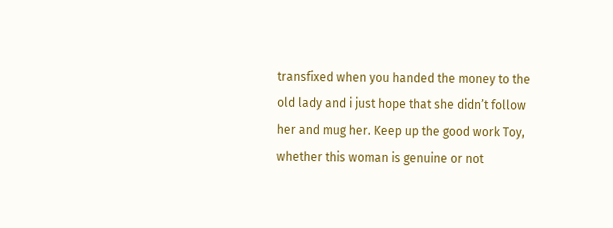transfixed when you handed the money to the old lady and i just hope that she didn’t follow her and mug her. Keep up the good work Toy, whether this woman is genuine or not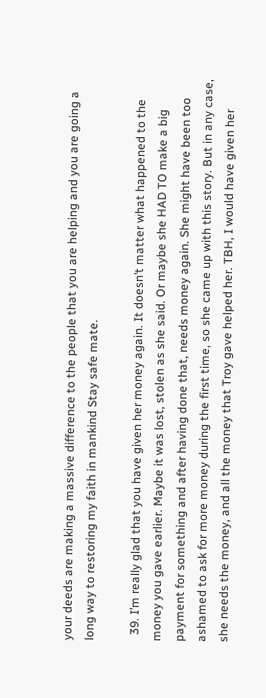your deeds are making a massive difference to the people that you are helping and you are going a long way to restoring my faith in mankind Stay safe mate.

  39. I’m really glad that you have given her money again. It doesn’t matter what happened to the money you gave earlier. Maybe it was lost, stolen as she said. Or maybe she HAD TO make a big payment for something and after having done that, needs money again. She might have been too ashamed to ask for more money during the first time, so she came up with this story. But in any case, she needs the money, and all the money that Troy gave helped her. TBH, I would have given her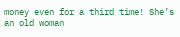money even for a third time! She’s an old woman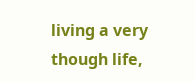living a very though life,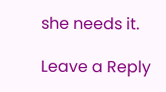she needs it.

Leave a Reply